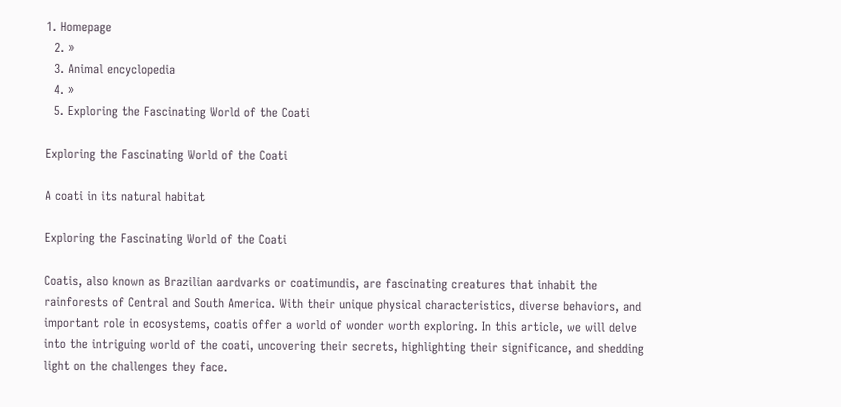1. Homepage
  2. »
  3. Animal encyclopedia
  4. »
  5. Exploring the Fascinating World of the Coati

Exploring the Fascinating World of the Coati

A coati in its natural habitat

Exploring the Fascinating World of the Coati

Coatis, also known as Brazilian aardvarks or coatimundis, are fascinating creatures that inhabit the rainforests of Central and South America. With their unique physical characteristics, diverse behaviors, and important role in ecosystems, coatis offer a world of wonder worth exploring. In this article, we will delve into the intriguing world of the coati, uncovering their secrets, highlighting their significance, and shedding light on the challenges they face.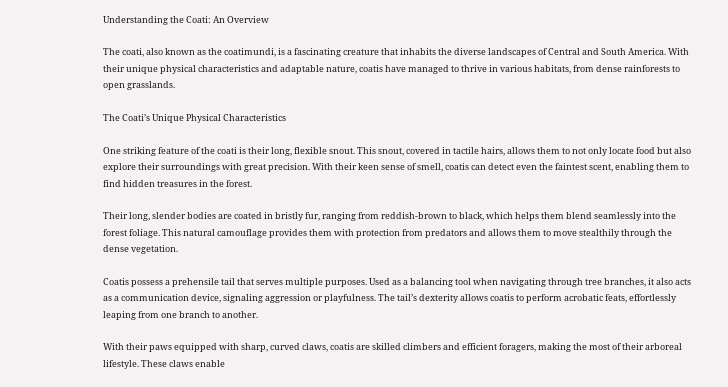Understanding the Coati: An Overview

The coati, also known as the coatimundi, is a fascinating creature that inhabits the diverse landscapes of Central and South America. With their unique physical characteristics and adaptable nature, coatis have managed to thrive in various habitats, from dense rainforests to open grasslands.

The Coati’s Unique Physical Characteristics

One striking feature of the coati is their long, flexible snout. This snout, covered in tactile hairs, allows them to not only locate food but also explore their surroundings with great precision. With their keen sense of smell, coatis can detect even the faintest scent, enabling them to find hidden treasures in the forest.

Their long, slender bodies are coated in bristly fur, ranging from reddish-brown to black, which helps them blend seamlessly into the forest foliage. This natural camouflage provides them with protection from predators and allows them to move stealthily through the dense vegetation.

Coatis possess a prehensile tail that serves multiple purposes. Used as a balancing tool when navigating through tree branches, it also acts as a communication device, signaling aggression or playfulness. The tail’s dexterity allows coatis to perform acrobatic feats, effortlessly leaping from one branch to another.

With their paws equipped with sharp, curved claws, coatis are skilled climbers and efficient foragers, making the most of their arboreal lifestyle. These claws enable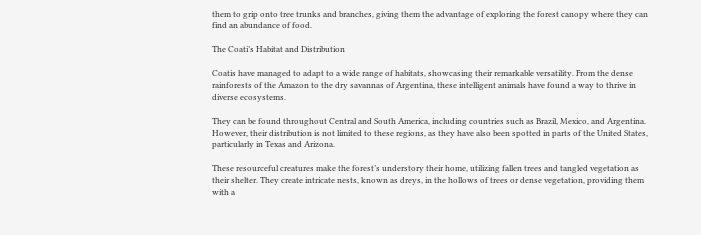them to grip onto tree trunks and branches, giving them the advantage of exploring the forest canopy where they can find an abundance of food.

The Coati’s Habitat and Distribution

Coatis have managed to adapt to a wide range of habitats, showcasing their remarkable versatility. From the dense rainforests of the Amazon to the dry savannas of Argentina, these intelligent animals have found a way to thrive in diverse ecosystems.

They can be found throughout Central and South America, including countries such as Brazil, Mexico, and Argentina. However, their distribution is not limited to these regions, as they have also been spotted in parts of the United States, particularly in Texas and Arizona.

These resourceful creatures make the forest’s understory their home, utilizing fallen trees and tangled vegetation as their shelter. They create intricate nests, known as dreys, in the hollows of trees or dense vegetation, providing them with a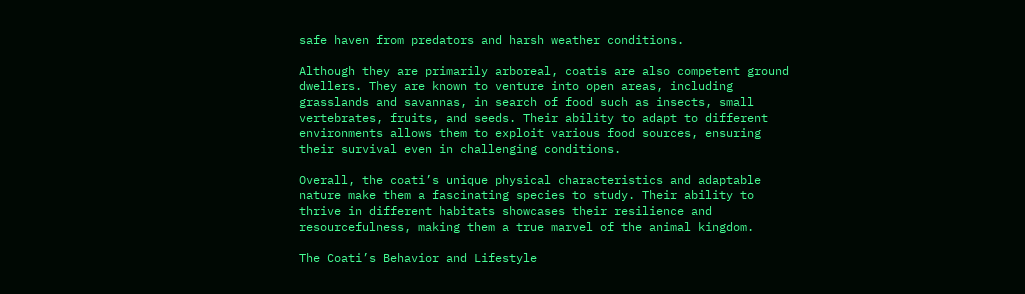safe haven from predators and harsh weather conditions.

Although they are primarily arboreal, coatis are also competent ground dwellers. They are known to venture into open areas, including grasslands and savannas, in search of food such as insects, small vertebrates, fruits, and seeds. Their ability to adapt to different environments allows them to exploit various food sources, ensuring their survival even in challenging conditions.

Overall, the coati’s unique physical characteristics and adaptable nature make them a fascinating species to study. Their ability to thrive in different habitats showcases their resilience and resourcefulness, making them a true marvel of the animal kingdom.

The Coati’s Behavior and Lifestyle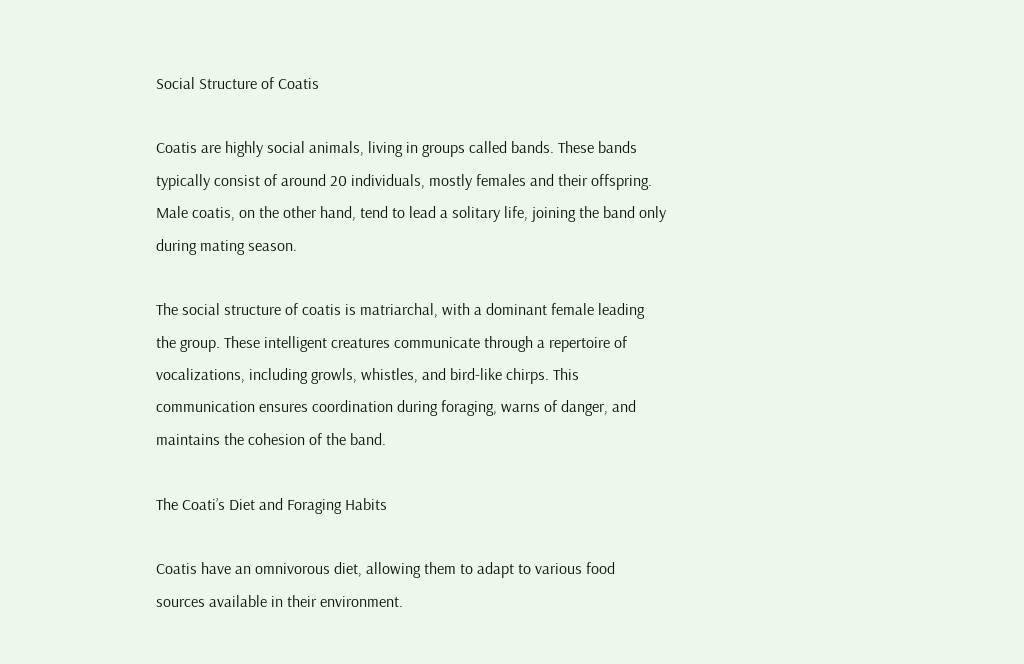Social Structure of Coatis

Coatis are highly social animals, living in groups called bands. These bands typically consist of around 20 individuals, mostly females and their offspring. Male coatis, on the other hand, tend to lead a solitary life, joining the band only during mating season.

The social structure of coatis is matriarchal, with a dominant female leading the group. These intelligent creatures communicate through a repertoire of vocalizations, including growls, whistles, and bird-like chirps. This communication ensures coordination during foraging, warns of danger, and maintains the cohesion of the band.

The Coati’s Diet and Foraging Habits

Coatis have an omnivorous diet, allowing them to adapt to various food sources available in their environment.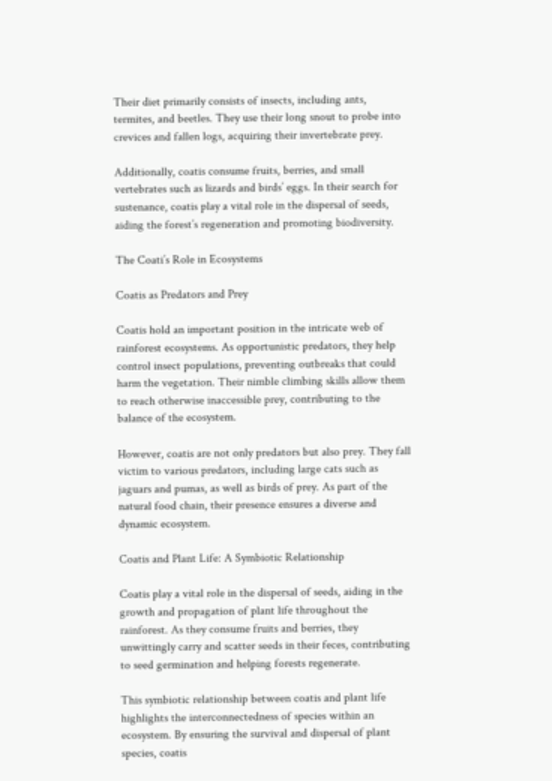Their diet primarily consists of insects, including ants, termites, and beetles. They use their long snout to probe into crevices and fallen logs, acquiring their invertebrate prey.

Additionally, coatis consume fruits, berries, and small vertebrates such as lizards and birds’ eggs. In their search for sustenance, coatis play a vital role in the dispersal of seeds, aiding the forest’s regeneration and promoting biodiversity.

The Coati’s Role in Ecosystems

Coatis as Predators and Prey

Coatis hold an important position in the intricate web of rainforest ecosystems. As opportunistic predators, they help control insect populations, preventing outbreaks that could harm the vegetation. Their nimble climbing skills allow them to reach otherwise inaccessible prey, contributing to the balance of the ecosystem.

However, coatis are not only predators but also prey. They fall victim to various predators, including large cats such as jaguars and pumas, as well as birds of prey. As part of the natural food chain, their presence ensures a diverse and dynamic ecosystem.

Coatis and Plant Life: A Symbiotic Relationship

Coatis play a vital role in the dispersal of seeds, aiding in the growth and propagation of plant life throughout the rainforest. As they consume fruits and berries, they unwittingly carry and scatter seeds in their feces, contributing to seed germination and helping forests regenerate.

This symbiotic relationship between coatis and plant life highlights the interconnectedness of species within an ecosystem. By ensuring the survival and dispersal of plant species, coatis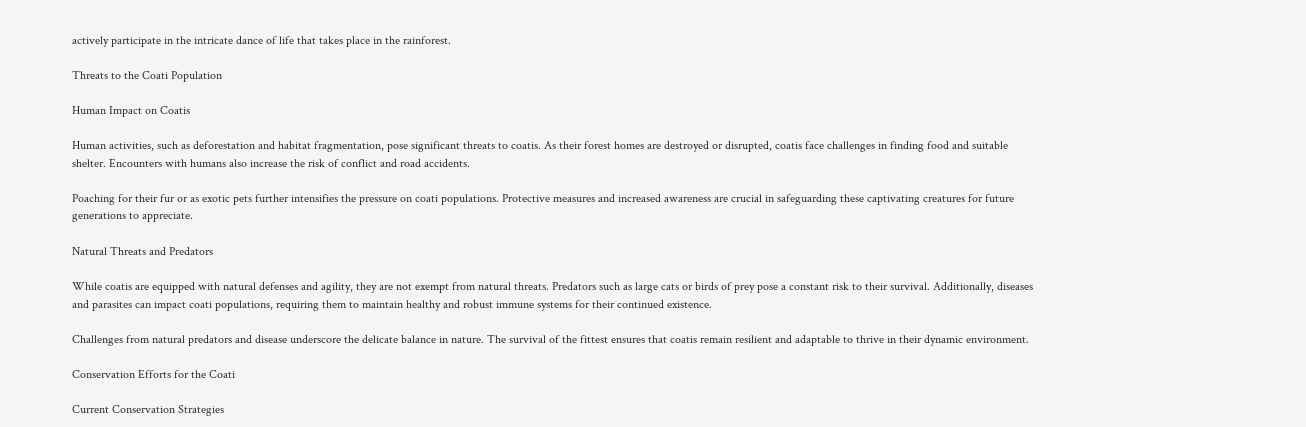actively participate in the intricate dance of life that takes place in the rainforest.

Threats to the Coati Population

Human Impact on Coatis

Human activities, such as deforestation and habitat fragmentation, pose significant threats to coatis. As their forest homes are destroyed or disrupted, coatis face challenges in finding food and suitable shelter. Encounters with humans also increase the risk of conflict and road accidents.

Poaching for their fur or as exotic pets further intensifies the pressure on coati populations. Protective measures and increased awareness are crucial in safeguarding these captivating creatures for future generations to appreciate.

Natural Threats and Predators

While coatis are equipped with natural defenses and agility, they are not exempt from natural threats. Predators such as large cats or birds of prey pose a constant risk to their survival. Additionally, diseases and parasites can impact coati populations, requiring them to maintain healthy and robust immune systems for their continued existence.

Challenges from natural predators and disease underscore the delicate balance in nature. The survival of the fittest ensures that coatis remain resilient and adaptable to thrive in their dynamic environment.

Conservation Efforts for the Coati

Current Conservation Strategies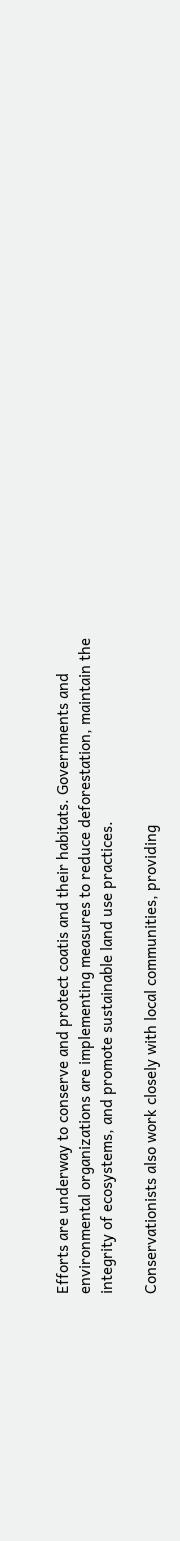Efforts are underway to conserve and protect coatis and their habitats. Governments and environmental organizations are implementing measures to reduce deforestation, maintain the integrity of ecosystems, and promote sustainable land use practices.

Conservationists also work closely with local communities, providing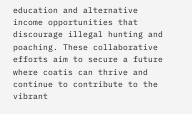education and alternative income opportunities that discourage illegal hunting and poaching. These collaborative efforts aim to secure a future where coatis can thrive and continue to contribute to the vibrant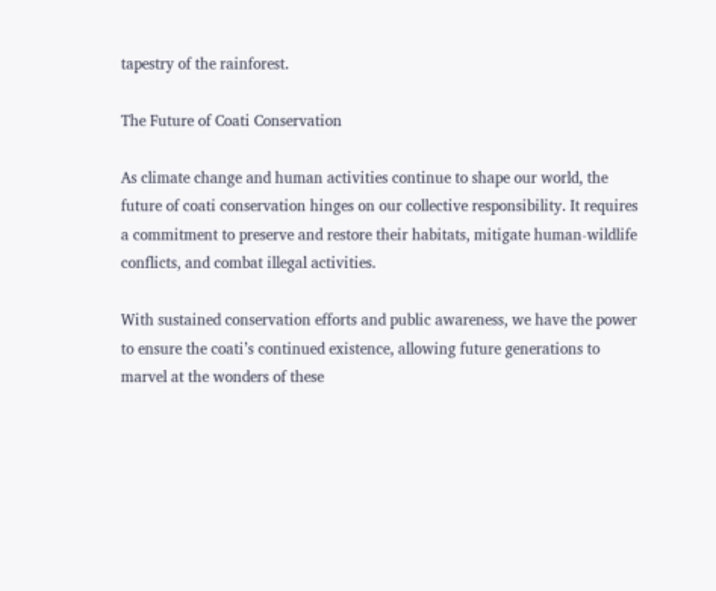tapestry of the rainforest.

The Future of Coati Conservation

As climate change and human activities continue to shape our world, the future of coati conservation hinges on our collective responsibility. It requires a commitment to preserve and restore their habitats, mitigate human-wildlife conflicts, and combat illegal activities.

With sustained conservation efforts and public awareness, we have the power to ensure the coati’s continued existence, allowing future generations to marvel at the wonders of these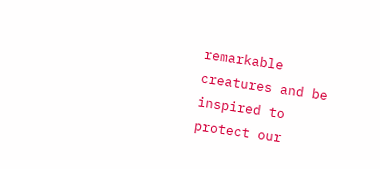remarkable creatures and be inspired to protect our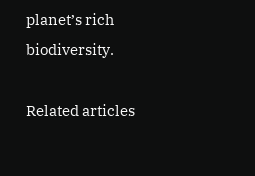planet’s rich biodiversity.

Related articles